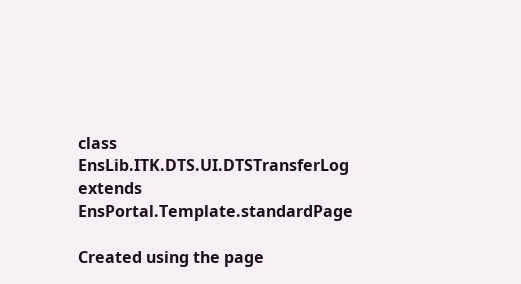class EnsLib.ITK.DTS.UI.DTSTransferLog extends EnsPortal.Template.standardPage

Created using the page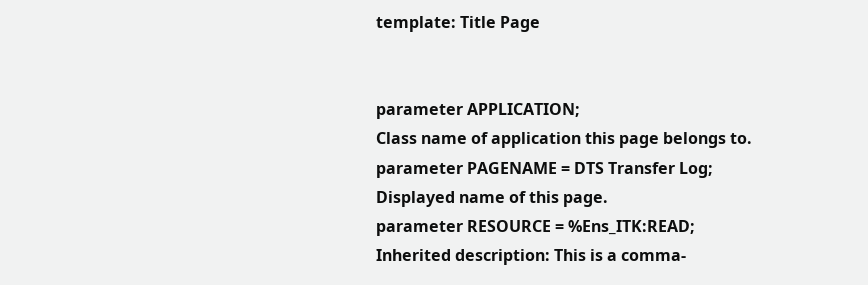template: Title Page


parameter APPLICATION;
Class name of application this page belongs to.
parameter PAGENAME = DTS Transfer Log;
Displayed name of this page.
parameter RESOURCE = %Ens_ITK:READ;
Inherited description: This is a comma-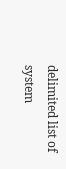delimited list of system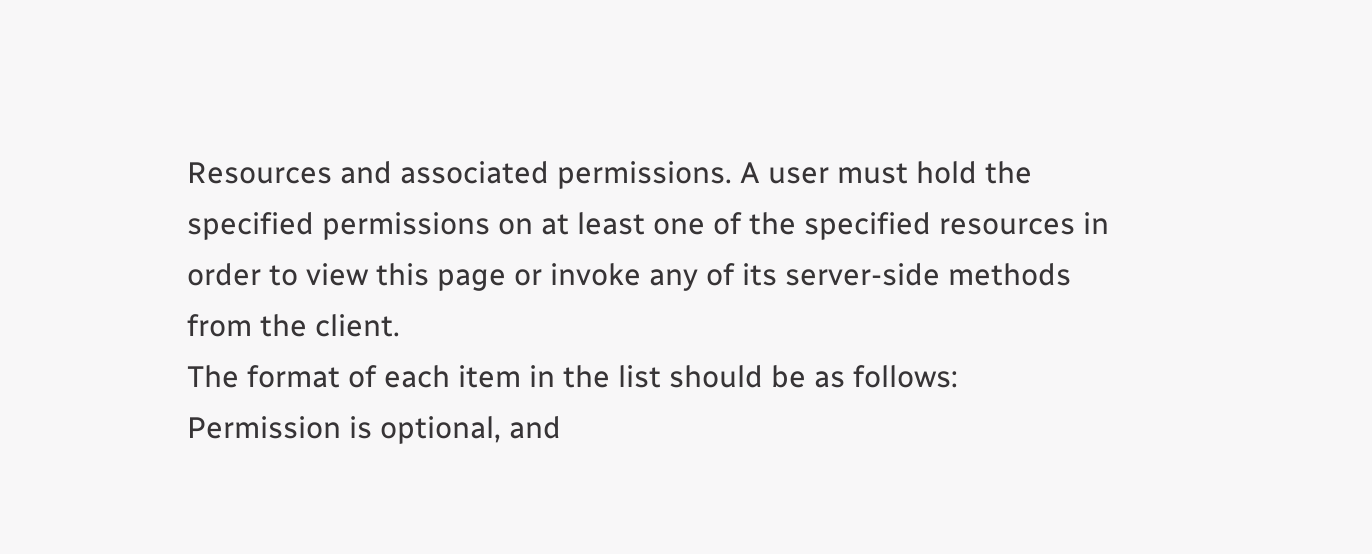Resources and associated permissions. A user must hold the specified permissions on at least one of the specified resources in order to view this page or invoke any of its server-side methods from the client.
The format of each item in the list should be as follows:
Permission is optional, and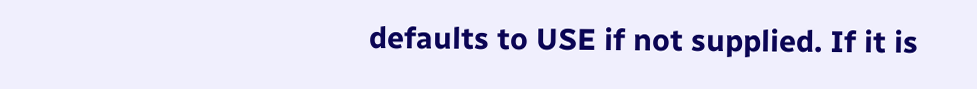defaults to USE if not supplied. If it is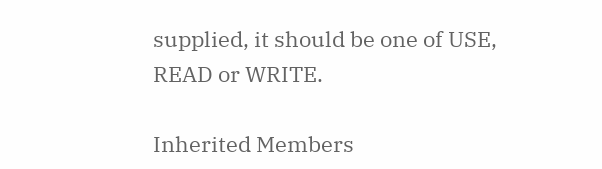supplied, it should be one of USE, READ or WRITE.

Inherited Members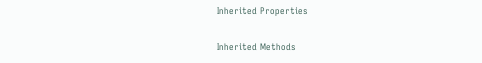Inherited Properties

Inherited Methods